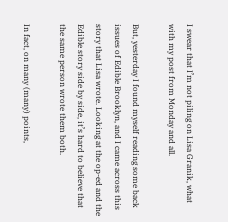I swear that I’m not piling on Lisa Granik, what with my post from Monday and all.

But, yesterday I found myself reading some back issues of Edible Brooklyn, and I came across this story that Lisa wrote. Looking at the op-ed and the Edible story side by side, it’s hard to believe that the same person wrote them both.

In fact, on many (many) points,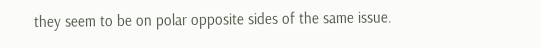they seem to be on polar opposite sides of the same issue.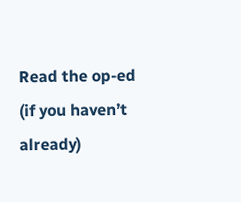Read the op-ed (if you haven’t already)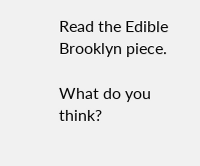Read the Edible Brooklyn piece.

What do you think?